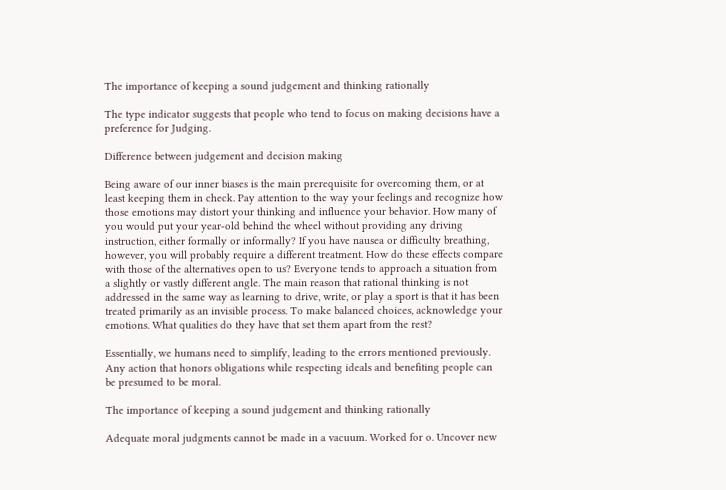The importance of keeping a sound judgement and thinking rationally

The type indicator suggests that people who tend to focus on making decisions have a preference for Judging.

Difference between judgement and decision making

Being aware of our inner biases is the main prerequisite for overcoming them, or at least keeping them in check. Pay attention to the way your feelings and recognize how those emotions may distort your thinking and influence your behavior. How many of you would put your year-old behind the wheel without providing any driving instruction, either formally or informally? If you have nausea or difficulty breathing, however, you will probably require a different treatment. How do these effects compare with those of the alternatives open to us? Everyone tends to approach a situation from a slightly or vastly different angle. The main reason that rational thinking is not addressed in the same way as learning to drive, write, or play a sport is that it has been treated primarily as an invisible process. To make balanced choices, acknowledge your emotions. What qualities do they have that set them apart from the rest?

Essentially, we humans need to simplify, leading to the errors mentioned previously. Any action that honors obligations while respecting ideals and benefiting people can be presumed to be moral.

The importance of keeping a sound judgement and thinking rationally

Adequate moral judgments cannot be made in a vacuum. Worked for o. Uncover new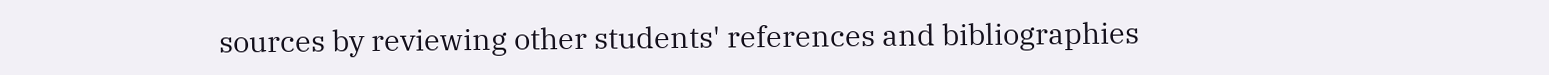sources by reviewing other students' references and bibliographies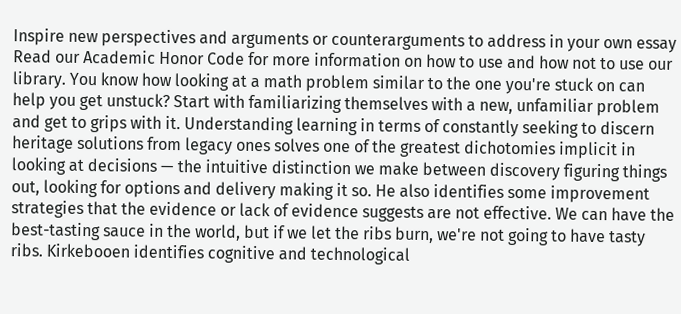Inspire new perspectives and arguments or counterarguments to address in your own essay Read our Academic Honor Code for more information on how to use and how not to use our library. You know how looking at a math problem similar to the one you're stuck on can help you get unstuck? Start with familiarizing themselves with a new, unfamiliar problem and get to grips with it. Understanding learning in terms of constantly seeking to discern heritage solutions from legacy ones solves one of the greatest dichotomies implicit in looking at decisions — the intuitive distinction we make between discovery figuring things out, looking for options and delivery making it so. He also identifies some improvement strategies that the evidence or lack of evidence suggests are not effective. We can have the best-tasting sauce in the world, but if we let the ribs burn, we're not going to have tasty ribs. Kirkebooen identifies cognitive and technological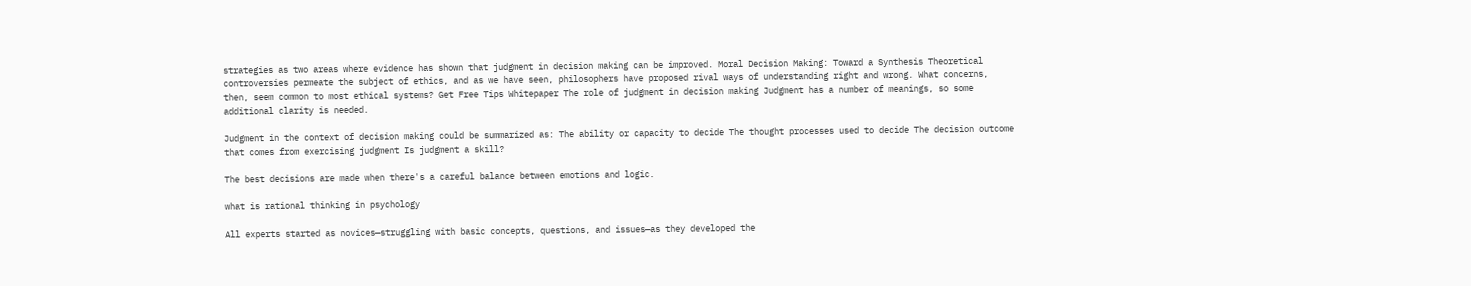strategies as two areas where evidence has shown that judgment in decision making can be improved. Moral Decision Making: Toward a Synthesis Theoretical controversies permeate the subject of ethics, and as we have seen, philosophers have proposed rival ways of understanding right and wrong. What concerns, then, seem common to most ethical systems? Get Free Tips Whitepaper The role of judgment in decision making Judgment has a number of meanings, so some additional clarity is needed.

Judgment in the context of decision making could be summarized as: The ability or capacity to decide The thought processes used to decide The decision outcome that comes from exercising judgment Is judgment a skill?

The best decisions are made when there's a careful balance between emotions and logic.

what is rational thinking in psychology

All experts started as novices—struggling with basic concepts, questions, and issues—as they developed the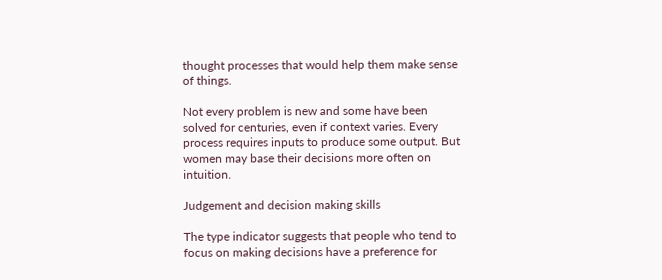thought processes that would help them make sense of things.

Not every problem is new and some have been solved for centuries, even if context varies. Every process requires inputs to produce some output. But women may base their decisions more often on intuition.

Judgement and decision making skills

The type indicator suggests that people who tend to focus on making decisions have a preference for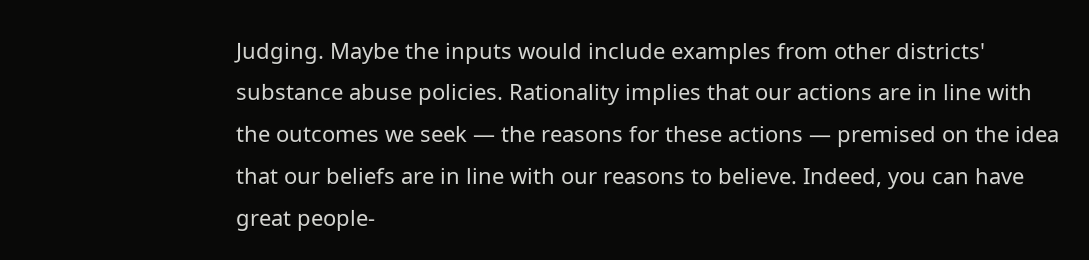Judging. Maybe the inputs would include examples from other districts' substance abuse policies. Rationality implies that our actions are in line with the outcomes we seek — the reasons for these actions — premised on the idea that our beliefs are in line with our reasons to believe. Indeed, you can have great people-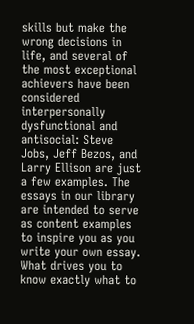skills but make the wrong decisions in life, and several of the most exceptional achievers have been considered interpersonally dysfunctional and antisocial: Steve Jobs, Jeff Bezos, and Larry Ellison are just a few examples. The essays in our library are intended to serve as content examples to inspire you as you write your own essay. What drives you to know exactly what to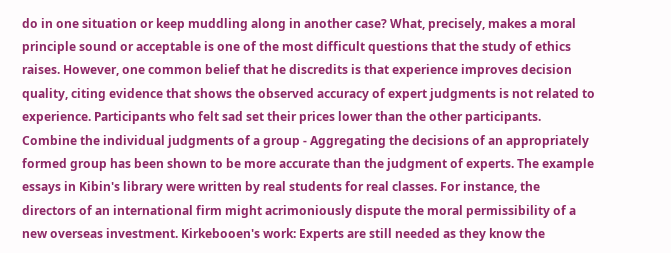do in one situation or keep muddling along in another case? What, precisely, makes a moral principle sound or acceptable is one of the most difficult questions that the study of ethics raises. However, one common belief that he discredits is that experience improves decision quality, citing evidence that shows the observed accuracy of expert judgments is not related to experience. Participants who felt sad set their prices lower than the other participants. Combine the individual judgments of a group - Aggregating the decisions of an appropriately formed group has been shown to be more accurate than the judgment of experts. The example essays in Kibin's library were written by real students for real classes. For instance, the directors of an international firm might acrimoniously dispute the moral permissibility of a new overseas investment. Kirkebooen's work: Experts are still needed as they know the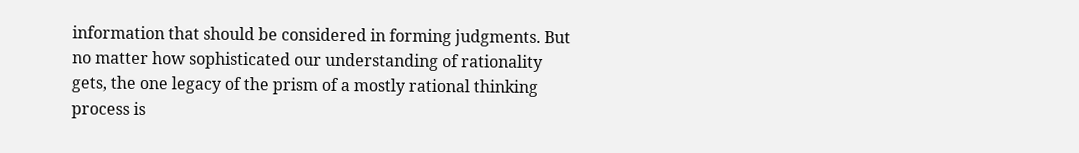information that should be considered in forming judgments. But no matter how sophisticated our understanding of rationality gets, the one legacy of the prism of a mostly rational thinking process is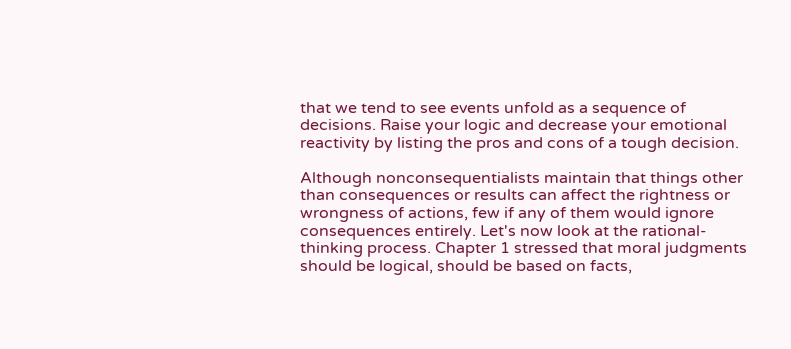that we tend to see events unfold as a sequence of decisions. Raise your logic and decrease your emotional reactivity by listing the pros and cons of a tough decision.

Although nonconsequentialists maintain that things other than consequences or results can affect the rightness or wrongness of actions, few if any of them would ignore consequences entirely. Let's now look at the rational-thinking process. Chapter 1 stressed that moral judgments should be logical, should be based on facts,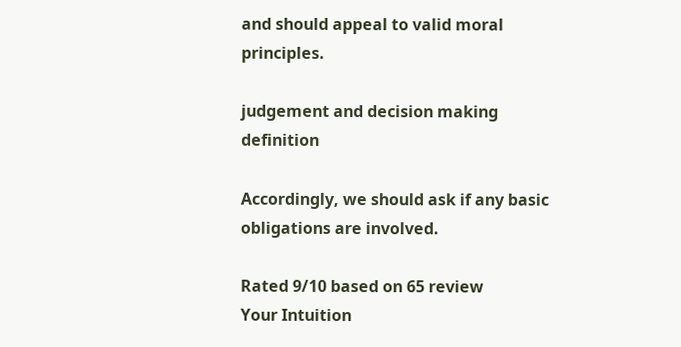and should appeal to valid moral principles.

judgement and decision making definition

Accordingly, we should ask if any basic obligations are involved.

Rated 9/10 based on 65 review
Your Intuition